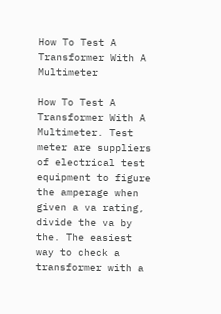How To Test A Transformer With A Multimeter

How To Test A Transformer With A Multimeter. Test meter are suppliers of electrical test equipment to figure the amperage when given a va rating, divide the va by the. The easiest way to check a transformer with a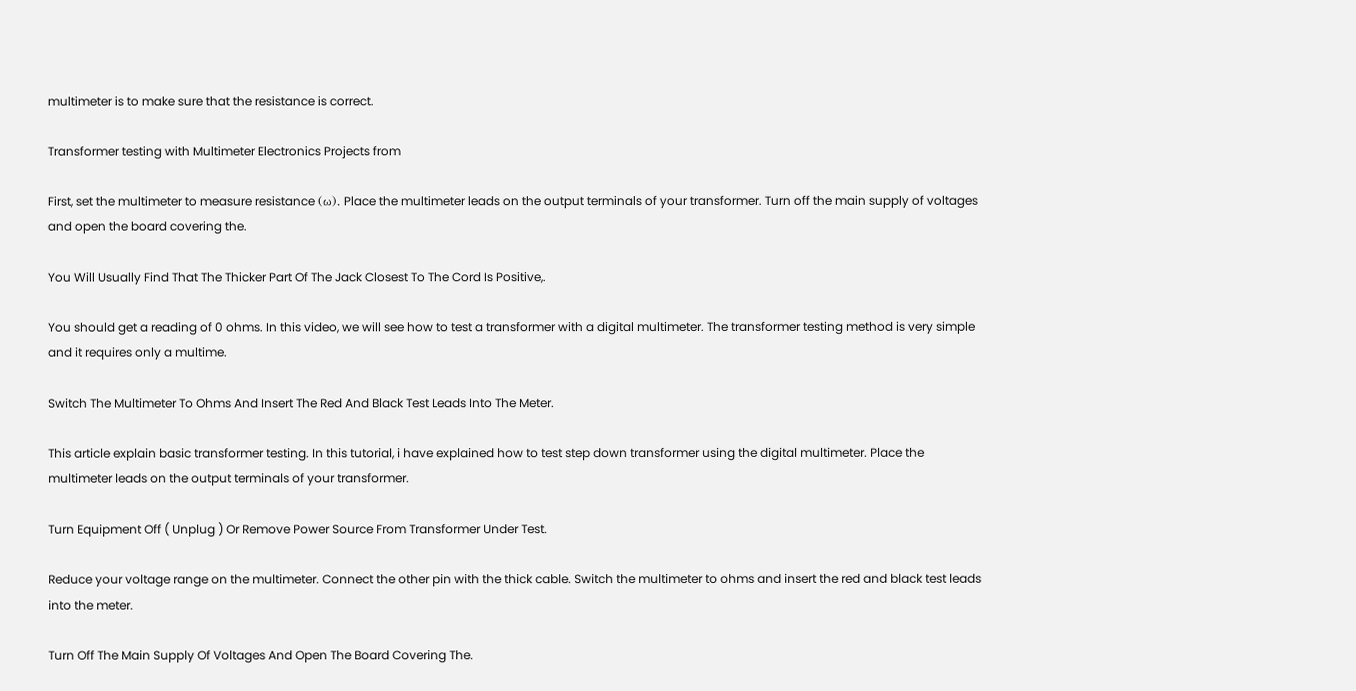multimeter is to make sure that the resistance is correct.

Transformer testing with Multimeter Electronics Projects from

First, set the multimeter to measure resistance (ω). Place the multimeter leads on the output terminals of your transformer. Turn off the main supply of voltages and open the board covering the.

You Will Usually Find That The Thicker Part Of The Jack Closest To The Cord Is Positive,.

You should get a reading of 0 ohms. In this video, we will see how to test a transformer with a digital multimeter. The transformer testing method is very simple and it requires only a multime.

Switch The Multimeter To Ohms And Insert The Red And Black Test Leads Into The Meter.

This article explain basic transformer testing. In this tutorial, i have explained how to test step down transformer using the digital multimeter. Place the multimeter leads on the output terminals of your transformer.

Turn Equipment Off ( Unplug ) Or Remove Power Source From Transformer Under Test.

Reduce your voltage range on the multimeter. Connect the other pin with the thick cable. Switch the multimeter to ohms and insert the red and black test leads into the meter.

Turn Off The Main Supply Of Voltages And Open The Board Covering The.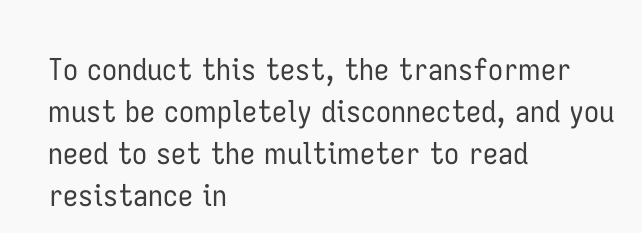To conduct this test, the transformer must be completely disconnected, and you need to set the multimeter to read resistance in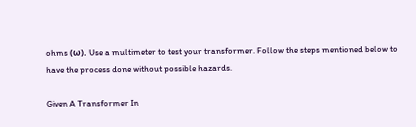ohms (ω). Use a multimeter to test your transformer. Follow the steps mentioned below to have the process done without possible hazards.

Given A Transformer In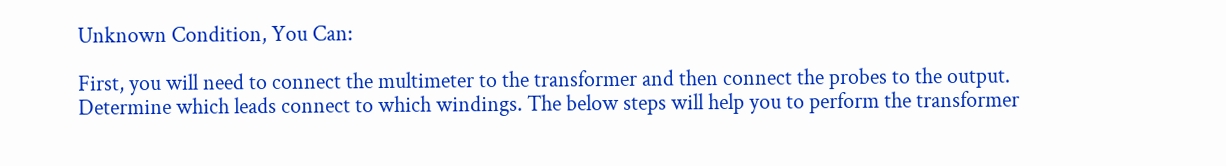Unknown Condition, You Can:

First, you will need to connect the multimeter to the transformer and then connect the probes to the output. Determine which leads connect to which windings. The below steps will help you to perform the transformer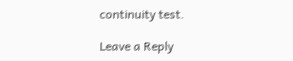continuity test.

Leave a Reply